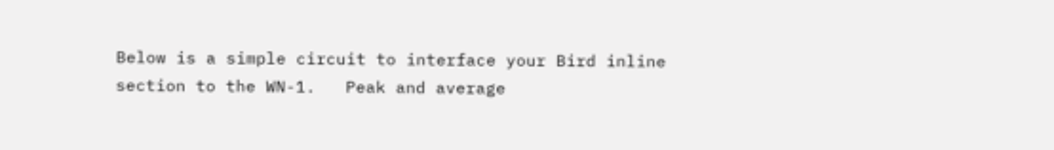Below is a simple circuit to interface your Bird inline section to the WN-1.   Peak and average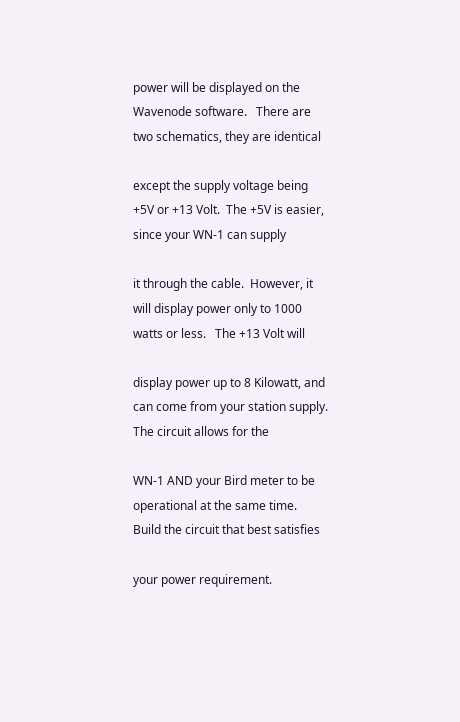power will be displayed on the Wavenode software.   There are two schematics, they are identical

except the supply voltage being +5V or +13 Volt.  The +5V is easier, since your WN-1 can supply

it through the cable.  However, it will display power only to 1000 watts or less.   The +13 Volt will

display power up to 8 Kilowatt, and can come from your station supply.    The circuit allows for the

WN-1 AND your Bird meter to be operational at the same time.   Build the circuit that best satisfies

your power requirement.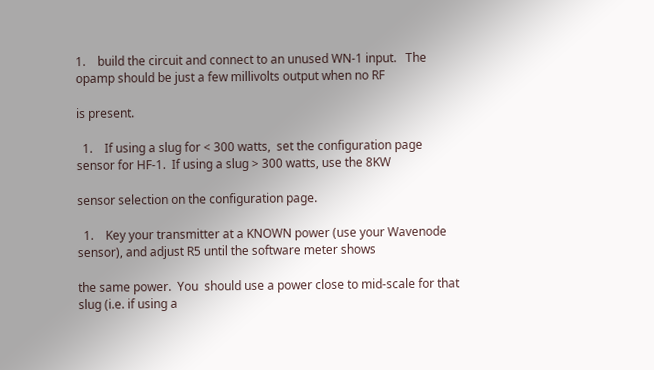1.    build the circuit and connect to an unused WN-1 input.   The opamp should be just a few millivolts output when no RF

is present.

  1.    If using a slug for < 300 watts,  set the configuration page sensor for HF-1.  If using a slug > 300 watts, use the 8KW

sensor selection on the configuration page.

  1.    Key your transmitter at a KNOWN power (use your Wavenode sensor), and adjust R5 until the software meter shows

the same power.  You  should use a power close to mid-scale for that slug (i.e. if using a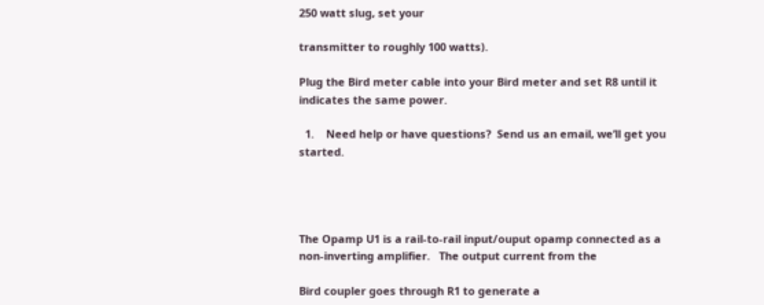250 watt slug, set your

transmitter to roughly 100 watts).

Plug the Bird meter cable into your Bird meter and set R8 until it indicates the same power.

  1.    Need help or have questions?  Send us an email, we’ll get you started.




The Opamp U1 is a rail-to-rail input/ouput opamp connected as a non-inverting amplifier.   The output current from the

Bird coupler goes through R1 to generate a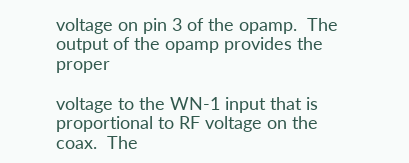voltage on pin 3 of the opamp.  The output of the opamp provides the proper

voltage to the WN-1 input that is proportional to RF voltage on the coax.  The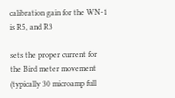calibration gain for the WN-1 is R5, and R3

sets the proper current for the Bird meter movement (typically 30 microamp full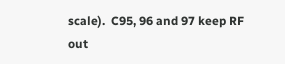scale).  C95, 96 and 97 keep RF out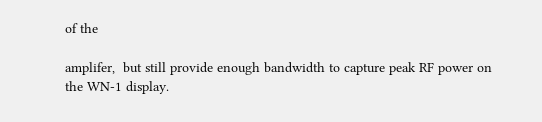of the

amplifer,  but still provide enough bandwidth to capture peak RF power on the WN-1 display.